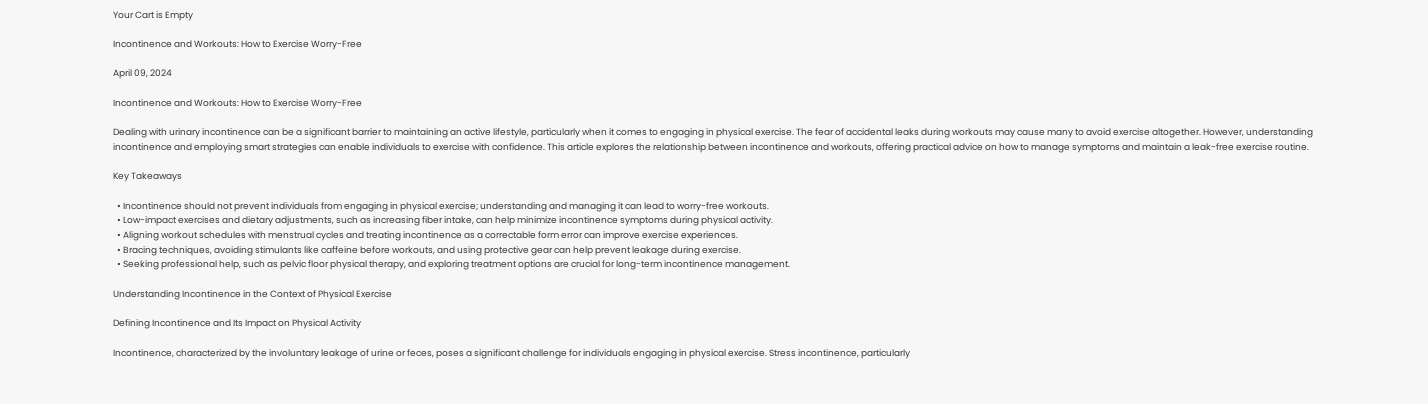Your Cart is Empty

Incontinence and Workouts: How to Exercise Worry-Free

April 09, 2024

Incontinence and Workouts: How to Exercise Worry-Free

Dealing with urinary incontinence can be a significant barrier to maintaining an active lifestyle, particularly when it comes to engaging in physical exercise. The fear of accidental leaks during workouts may cause many to avoid exercise altogether. However, understanding incontinence and employing smart strategies can enable individuals to exercise with confidence. This article explores the relationship between incontinence and workouts, offering practical advice on how to manage symptoms and maintain a leak-free exercise routine.

Key Takeaways

  • Incontinence should not prevent individuals from engaging in physical exercise; understanding and managing it can lead to worry-free workouts.
  • Low-impact exercises and dietary adjustments, such as increasing fiber intake, can help minimize incontinence symptoms during physical activity.
  • Aligning workout schedules with menstrual cycles and treating incontinence as a correctable form error can improve exercise experiences.
  • Bracing techniques, avoiding stimulants like caffeine before workouts, and using protective gear can help prevent leakage during exercise.
  • Seeking professional help, such as pelvic floor physical therapy, and exploring treatment options are crucial for long-term incontinence management.

Understanding Incontinence in the Context of Physical Exercise

Defining Incontinence and Its Impact on Physical Activity

Incontinence, characterized by the involuntary leakage of urine or feces, poses a significant challenge for individuals engaging in physical exercise. Stress incontinence, particularly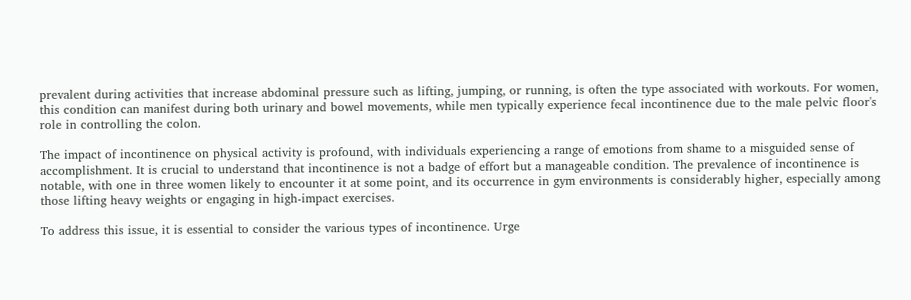prevalent during activities that increase abdominal pressure such as lifting, jumping, or running, is often the type associated with workouts. For women, this condition can manifest during both urinary and bowel movements, while men typically experience fecal incontinence due to the male pelvic floor's role in controlling the colon.

The impact of incontinence on physical activity is profound, with individuals experiencing a range of emotions from shame to a misguided sense of accomplishment. It is crucial to understand that incontinence is not a badge of effort but a manageable condition. The prevalence of incontinence is notable, with one in three women likely to encounter it at some point, and its occurrence in gym environments is considerably higher, especially among those lifting heavy weights or engaging in high-impact exercises.

To address this issue, it is essential to consider the various types of incontinence. Urge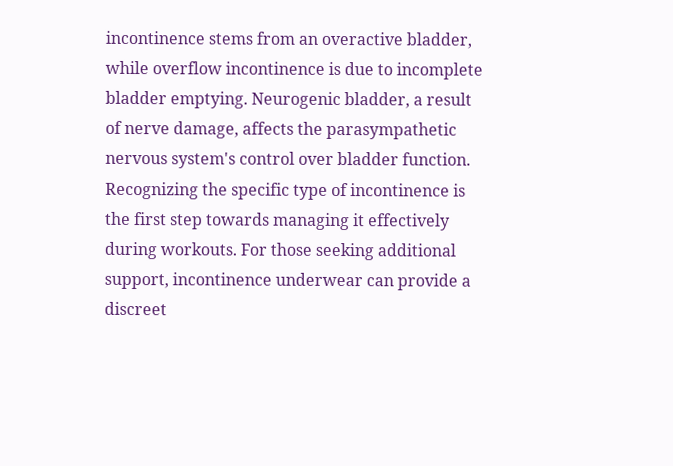incontinence stems from an overactive bladder, while overflow incontinence is due to incomplete bladder emptying. Neurogenic bladder, a result of nerve damage, affects the parasympathetic nervous system's control over bladder function. Recognizing the specific type of incontinence is the first step towards managing it effectively during workouts. For those seeking additional support, incontinence underwear can provide a discreet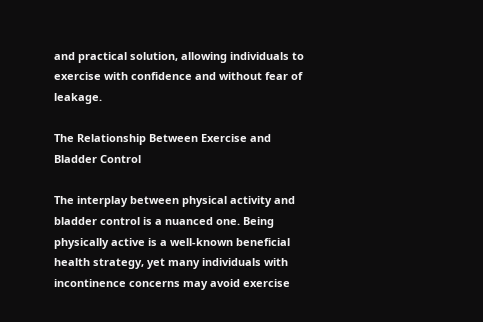and practical solution, allowing individuals to exercise with confidence and without fear of leakage.

The Relationship Between Exercise and Bladder Control

The interplay between physical activity and bladder control is a nuanced one. Being physically active is a well-known beneficial health strategy, yet many individuals with incontinence concerns may avoid exercise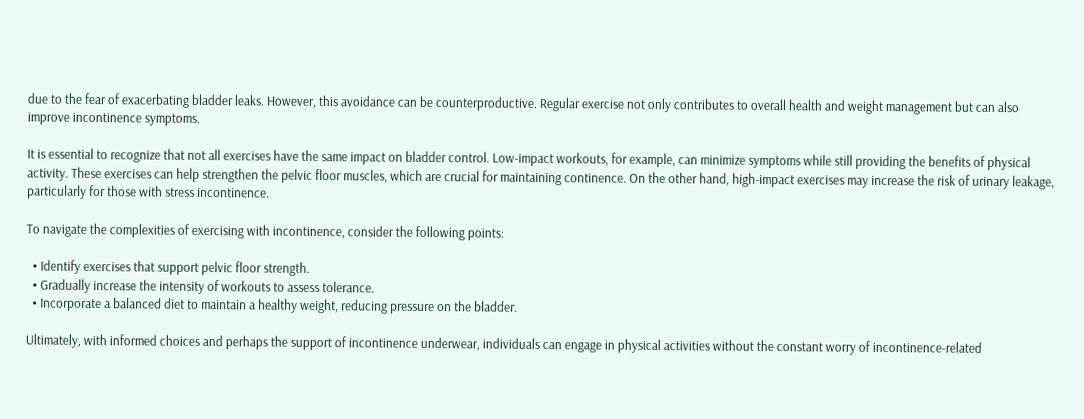due to the fear of exacerbating bladder leaks. However, this avoidance can be counterproductive. Regular exercise not only contributes to overall health and weight management but can also improve incontinence symptoms.

It is essential to recognize that not all exercises have the same impact on bladder control. Low-impact workouts, for example, can minimize symptoms while still providing the benefits of physical activity. These exercises can help strengthen the pelvic floor muscles, which are crucial for maintaining continence. On the other hand, high-impact exercises may increase the risk of urinary leakage, particularly for those with stress incontinence.

To navigate the complexities of exercising with incontinence, consider the following points:

  • Identify exercises that support pelvic floor strength.
  • Gradually increase the intensity of workouts to assess tolerance.
  • Incorporate a balanced diet to maintain a healthy weight, reducing pressure on the bladder.

Ultimately, with informed choices and perhaps the support of incontinence underwear, individuals can engage in physical activities without the constant worry of incontinence-related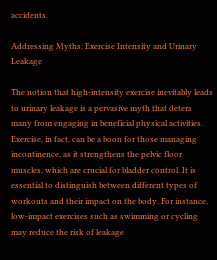accidents.

Addressing Myths: Exercise Intensity and Urinary Leakage

The notion that high-intensity exercise inevitably leads to urinary leakage is a pervasive myth that deters many from engaging in beneficial physical activities. Exercise, in fact, can be a boon for those managing incontinence, as it strengthens the pelvic floor muscles, which are crucial for bladder control. It is essential to distinguish between different types of workouts and their impact on the body. For instance, low-impact exercises such as swimming or cycling may reduce the risk of leakage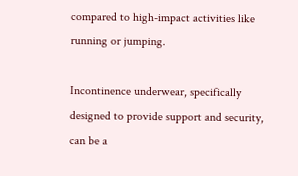compared to high-impact activities like running or jumping.

Incontinence underwear, specifically designed to provide support and security, can be a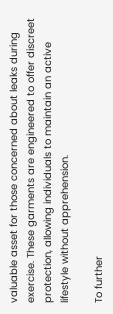valuable asset for those concerned about leaks during exercise. These garments are engineered to offer discreet protection, allowing individuals to maintain an active lifestyle without apprehension.

To further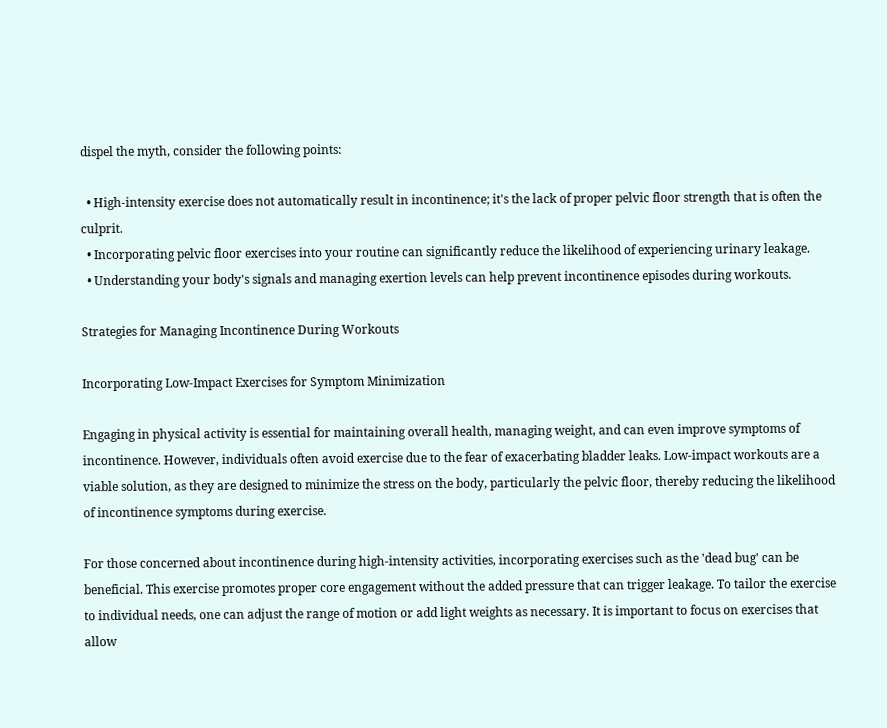dispel the myth, consider the following points:

  • High-intensity exercise does not automatically result in incontinence; it's the lack of proper pelvic floor strength that is often the culprit.
  • Incorporating pelvic floor exercises into your routine can significantly reduce the likelihood of experiencing urinary leakage.
  • Understanding your body's signals and managing exertion levels can help prevent incontinence episodes during workouts.

Strategies for Managing Incontinence During Workouts

Incorporating Low-Impact Exercises for Symptom Minimization

Engaging in physical activity is essential for maintaining overall health, managing weight, and can even improve symptoms of incontinence. However, individuals often avoid exercise due to the fear of exacerbating bladder leaks. Low-impact workouts are a viable solution, as they are designed to minimize the stress on the body, particularly the pelvic floor, thereby reducing the likelihood of incontinence symptoms during exercise.

For those concerned about incontinence during high-intensity activities, incorporating exercises such as the 'dead bug' can be beneficial. This exercise promotes proper core engagement without the added pressure that can trigger leakage. To tailor the exercise to individual needs, one can adjust the range of motion or add light weights as necessary. It is important to focus on exercises that allow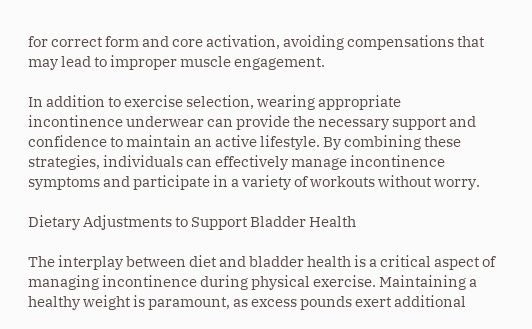for correct form and core activation, avoiding compensations that may lead to improper muscle engagement.

In addition to exercise selection, wearing appropriate incontinence underwear can provide the necessary support and confidence to maintain an active lifestyle. By combining these strategies, individuals can effectively manage incontinence symptoms and participate in a variety of workouts without worry.

Dietary Adjustments to Support Bladder Health

The interplay between diet and bladder health is a critical aspect of managing incontinence during physical exercise. Maintaining a healthy weight is paramount, as excess pounds exert additional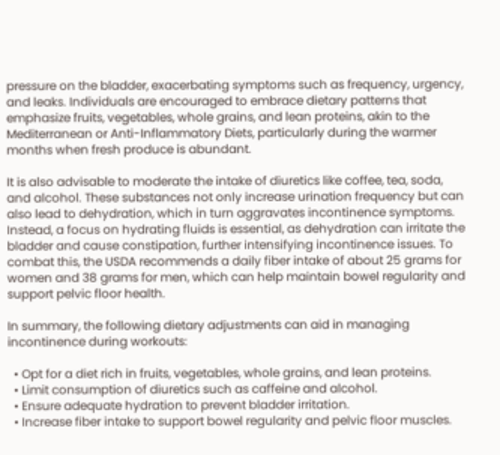pressure on the bladder, exacerbating symptoms such as frequency, urgency, and leaks. Individuals are encouraged to embrace dietary patterns that emphasize fruits, vegetables, whole grains, and lean proteins, akin to the Mediterranean or Anti-Inflammatory Diets, particularly during the warmer months when fresh produce is abundant.

It is also advisable to moderate the intake of diuretics like coffee, tea, soda, and alcohol. These substances not only increase urination frequency but can also lead to dehydration, which in turn aggravates incontinence symptoms. Instead, a focus on hydrating fluids is essential, as dehydration can irritate the bladder and cause constipation, further intensifying incontinence issues. To combat this, the USDA recommends a daily fiber intake of about 25 grams for women and 38 grams for men, which can help maintain bowel regularity and support pelvic floor health.

In summary, the following dietary adjustments can aid in managing incontinence during workouts:

  • Opt for a diet rich in fruits, vegetables, whole grains, and lean proteins.
  • Limit consumption of diuretics such as caffeine and alcohol.
  • Ensure adequate hydration to prevent bladder irritation.
  • Increase fiber intake to support bowel regularity and pelvic floor muscles.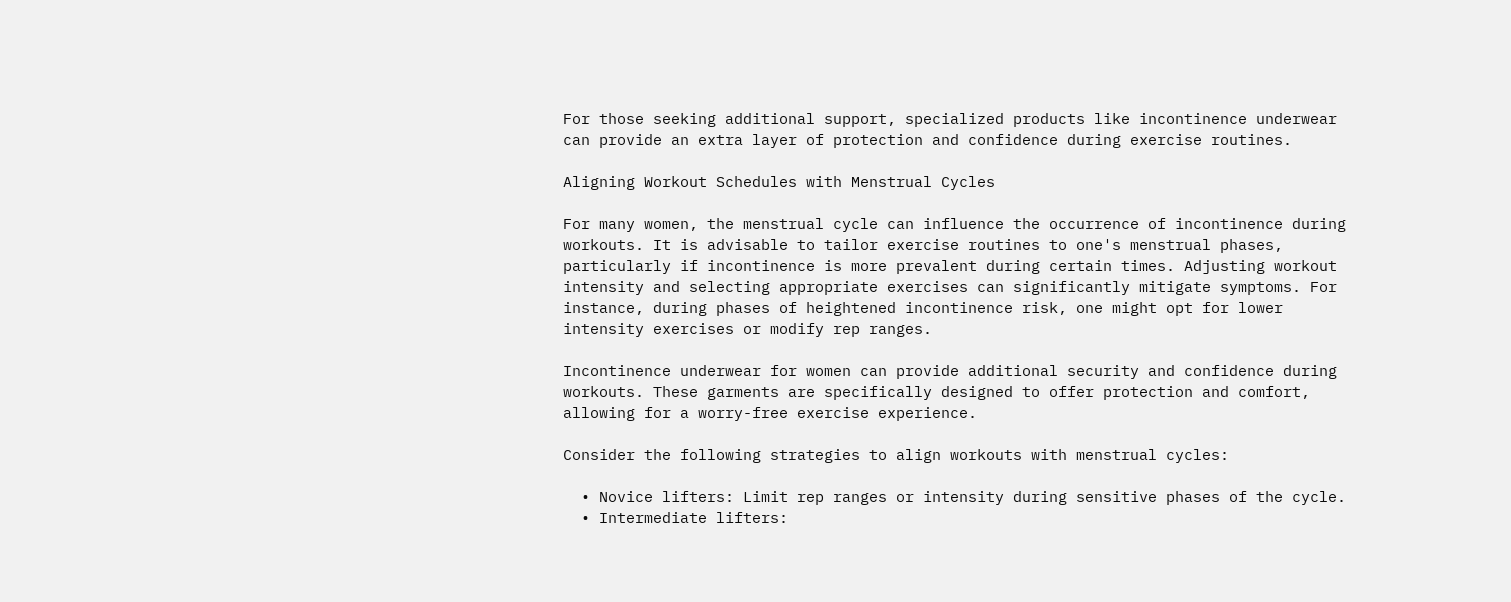For those seeking additional support, specialized products like incontinence underwear can provide an extra layer of protection and confidence during exercise routines.

Aligning Workout Schedules with Menstrual Cycles

For many women, the menstrual cycle can influence the occurrence of incontinence during workouts. It is advisable to tailor exercise routines to one's menstrual phases, particularly if incontinence is more prevalent during certain times. Adjusting workout intensity and selecting appropriate exercises can significantly mitigate symptoms. For instance, during phases of heightened incontinence risk, one might opt for lower intensity exercises or modify rep ranges.

Incontinence underwear for women can provide additional security and confidence during workouts. These garments are specifically designed to offer protection and comfort, allowing for a worry-free exercise experience.

Consider the following strategies to align workouts with menstrual cycles:

  • Novice lifters: Limit rep ranges or intensity during sensitive phases of the cycle.
  • Intermediate lifters: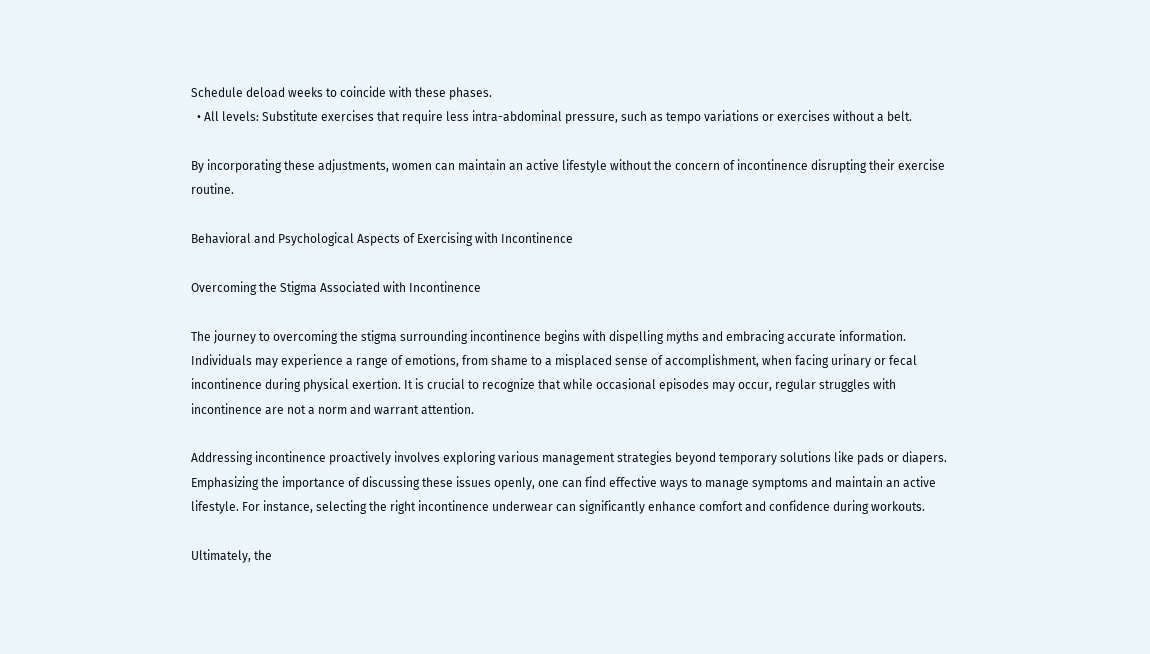Schedule deload weeks to coincide with these phases.
  • All levels: Substitute exercises that require less intra-abdominal pressure, such as tempo variations or exercises without a belt.

By incorporating these adjustments, women can maintain an active lifestyle without the concern of incontinence disrupting their exercise routine.

Behavioral and Psychological Aspects of Exercising with Incontinence

Overcoming the Stigma Associated with Incontinence

The journey to overcoming the stigma surrounding incontinence begins with dispelling myths and embracing accurate information. Individuals may experience a range of emotions, from shame to a misplaced sense of accomplishment, when facing urinary or fecal incontinence during physical exertion. It is crucial to recognize that while occasional episodes may occur, regular struggles with incontinence are not a norm and warrant attention.

Addressing incontinence proactively involves exploring various management strategies beyond temporary solutions like pads or diapers. Emphasizing the importance of discussing these issues openly, one can find effective ways to manage symptoms and maintain an active lifestyle. For instance, selecting the right incontinence underwear can significantly enhance comfort and confidence during workouts.

Ultimately, the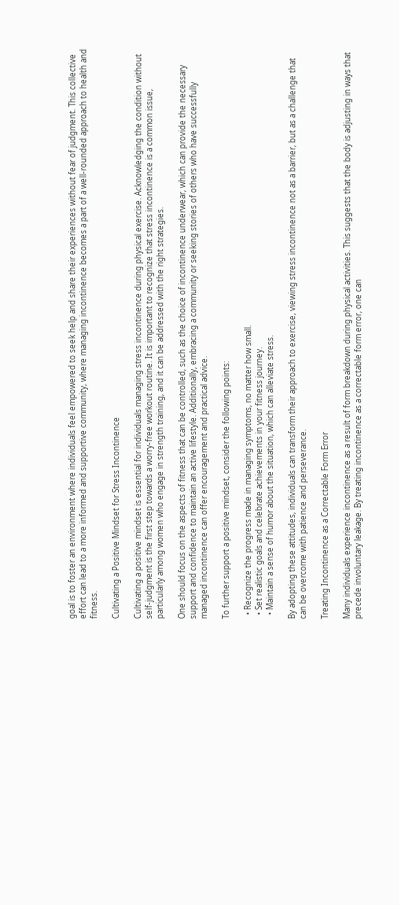goal is to foster an environment where individuals feel empowered to seek help and share their experiences without fear of judgment. This collective effort can lead to a more informed and supportive community, where managing incontinence becomes a part of a well-rounded approach to health and fitness.

Cultivating a Positive Mindset for Stress Incontinence

Cultivating a positive mindset is essential for individuals managing stress incontinence during physical exercise. Acknowledging the condition without self-judgment is the first step towards a worry-free workout routine. It is important to recognize that stress incontinence is a common issue, particularly among women who engage in strength training, and it can be addressed with the right strategies.

One should focus on the aspects of fitness that can be controlled, such as the choice of incontinence underwear, which can provide the necessary support and confidence to maintain an active lifestyle. Additionally, embracing a community or seeking stories of others who have successfully managed incontinence can offer encouragement and practical advice.

To further support a positive mindset, consider the following points:

  • Recognize the progress made in managing symptoms, no matter how small.
  • Set realistic goals and celebrate achievements in your fitness journey.
  • Maintain a sense of humor about the situation, which can alleviate stress.

By adopting these attitudes, individuals can transform their approach to exercise, viewing stress incontinence not as a barrier, but as a challenge that can be overcome with patience and perseverance.

Treating Incontinence as a Correctable Form Error

Many individuals experience incontinence as a result of form breakdown during physical activities. This suggests that the body is adjusting in ways that precede involuntary leakage. By treating incontinence as a correctable form error, one can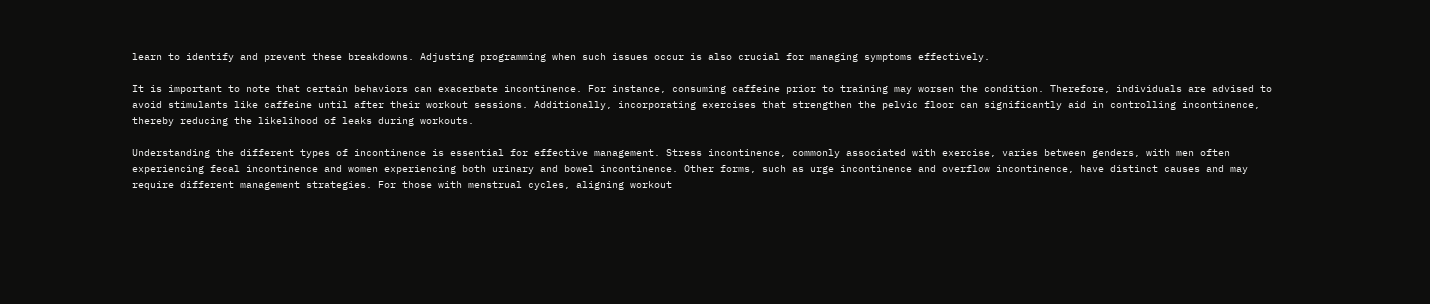learn to identify and prevent these breakdowns. Adjusting programming when such issues occur is also crucial for managing symptoms effectively.

It is important to note that certain behaviors can exacerbate incontinence. For instance, consuming caffeine prior to training may worsen the condition. Therefore, individuals are advised to avoid stimulants like caffeine until after their workout sessions. Additionally, incorporating exercises that strengthen the pelvic floor can significantly aid in controlling incontinence, thereby reducing the likelihood of leaks during workouts.

Understanding the different types of incontinence is essential for effective management. Stress incontinence, commonly associated with exercise, varies between genders, with men often experiencing fecal incontinence and women experiencing both urinary and bowel incontinence. Other forms, such as urge incontinence and overflow incontinence, have distinct causes and may require different management strategies. For those with menstrual cycles, aligning workout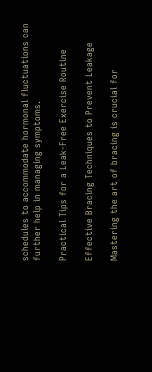schedules to accommodate hormonal fluctuations can further help in managing symptoms.

Practical Tips for a Leak-Free Exercise Routine

Effective Bracing Techniques to Prevent Leakage

Mastering the art of bracing is crucial for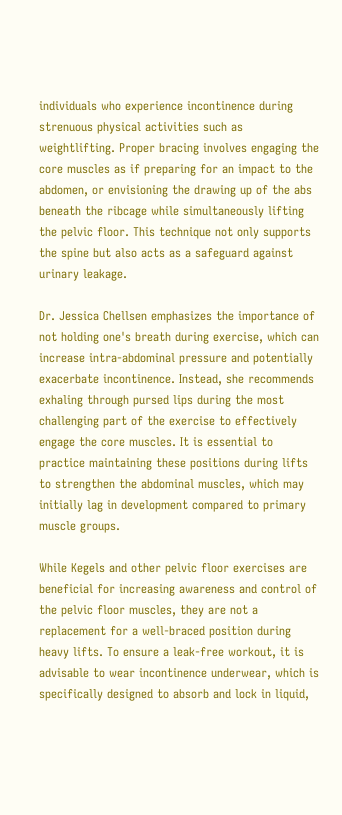individuals who experience incontinence during strenuous physical activities such as weightlifting. Proper bracing involves engaging the core muscles as if preparing for an impact to the abdomen, or envisioning the drawing up of the abs beneath the ribcage while simultaneously lifting the pelvic floor. This technique not only supports the spine but also acts as a safeguard against urinary leakage.

Dr. Jessica Chellsen emphasizes the importance of not holding one's breath during exercise, which can increase intra-abdominal pressure and potentially exacerbate incontinence. Instead, she recommends exhaling through pursed lips during the most challenging part of the exercise to effectively engage the core muscles. It is essential to practice maintaining these positions during lifts to strengthen the abdominal muscles, which may initially lag in development compared to primary muscle groups.

While Kegels and other pelvic floor exercises are beneficial for increasing awareness and control of the pelvic floor muscles, they are not a replacement for a well-braced position during heavy lifts. To ensure a leak-free workout, it is advisable to wear incontinence underwear, which is specifically designed to absorb and lock in liquid,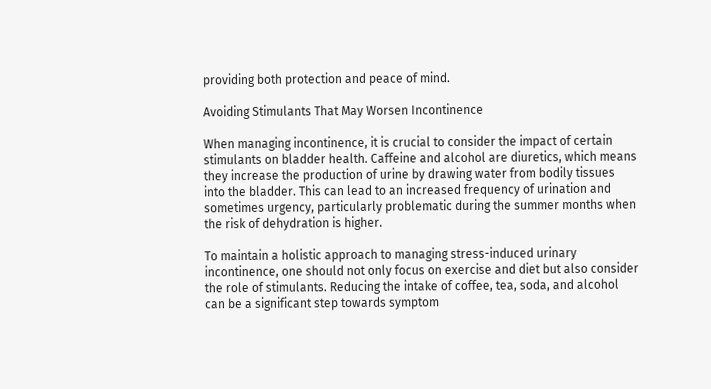providing both protection and peace of mind.

Avoiding Stimulants That May Worsen Incontinence

When managing incontinence, it is crucial to consider the impact of certain stimulants on bladder health. Caffeine and alcohol are diuretics, which means they increase the production of urine by drawing water from bodily tissues into the bladder. This can lead to an increased frequency of urination and sometimes urgency, particularly problematic during the summer months when the risk of dehydration is higher.

To maintain a holistic approach to managing stress-induced urinary incontinence, one should not only focus on exercise and diet but also consider the role of stimulants. Reducing the intake of coffee, tea, soda, and alcohol can be a significant step towards symptom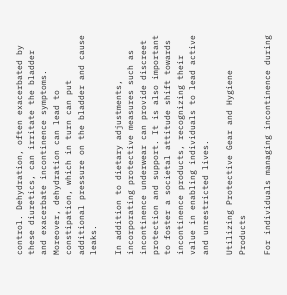control. Dehydration, often exacerbated by these diuretics, can irritate the bladder and exacerbate incontinence symptoms. Moreover, dehydration can lead to constipation, which in turn can put additional pressure on the bladder and cause leaks.

In addition to dietary adjustments, incorporating protective measures such as incontinence underwear can provide discreet protection and support. It is also important to foster a societal attitude shift towards incontinence products, recognizing their value in enabling individuals to lead active and unrestricted lives.

Utilizing Protective Gear and Hygiene Products

For individuals managing incontinence during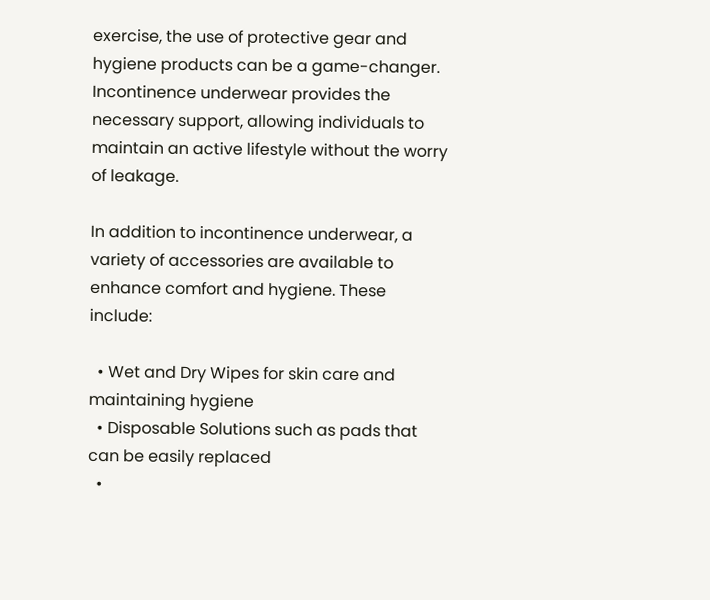exercise, the use of protective gear and hygiene products can be a game-changer. Incontinence underwear provides the necessary support, allowing individuals to maintain an active lifestyle without the worry of leakage.

In addition to incontinence underwear, a variety of accessories are available to enhance comfort and hygiene. These include:

  • Wet and Dry Wipes for skin care and maintaining hygiene
  • Disposable Solutions such as pads that can be easily replaced
  •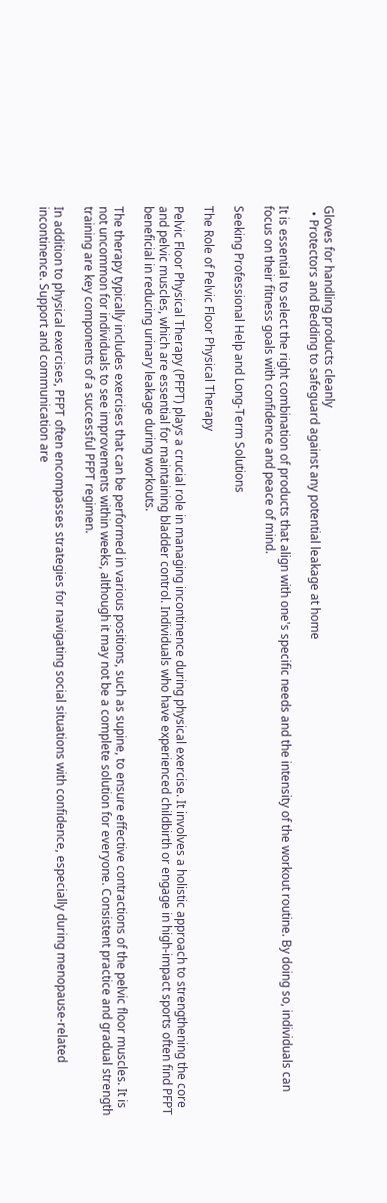Gloves for handling products cleanly
  • Protectors and Bedding to safeguard against any potential leakage at home

It is essential to select the right combination of products that align with one's specific needs and the intensity of the workout routine. By doing so, individuals can focus on their fitness goals with confidence and peace of mind.

Seeking Professional Help and Long-Term Solutions

The Role of Pelvic Floor Physical Therapy

Pelvic Floor Physical Therapy (PFPT) plays a crucial role in managing incontinence during physical exercise. It involves a holistic approach to strengthening the core and pelvic muscles, which are essential for maintaining bladder control. Individuals who have experienced childbirth or engage in high-impact sports often find PFPT beneficial in reducing urinary leakage during workouts.

The therapy typically includes exercises that can be performed in various positions, such as supine, to ensure effective contractions of the pelvic floor muscles. It is not uncommon for individuals to see improvements within weeks, although it may not be a complete solution for everyone. Consistent practice and gradual strength training are key components of a successful PFPT regimen.

In addition to physical exercises, PFPT often encompasses strategies for navigating social situations with confidence, especially during menopause-related incontinence. Support and communication are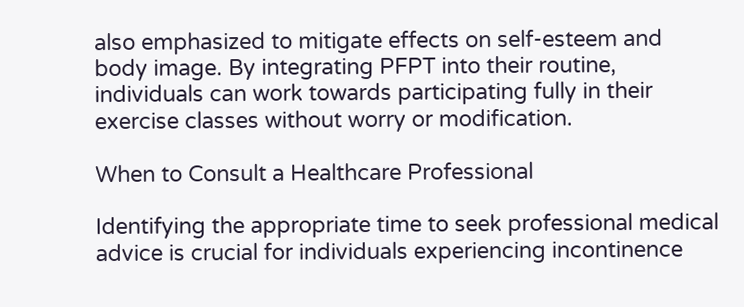also emphasized to mitigate effects on self-esteem and body image. By integrating PFPT into their routine, individuals can work towards participating fully in their exercise classes without worry or modification.

When to Consult a Healthcare Professional

Identifying the appropriate time to seek professional medical advice is crucial for individuals experiencing incontinence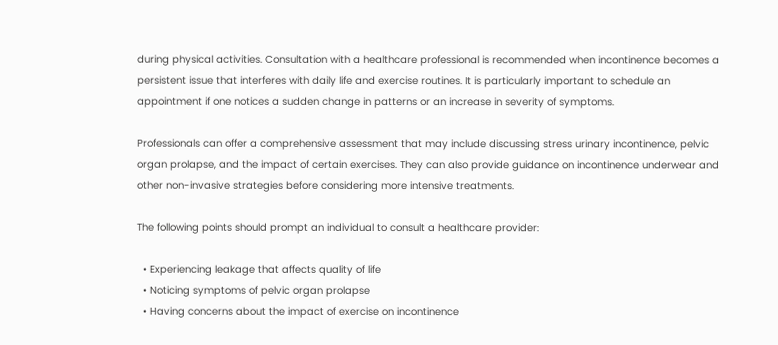during physical activities. Consultation with a healthcare professional is recommended when incontinence becomes a persistent issue that interferes with daily life and exercise routines. It is particularly important to schedule an appointment if one notices a sudden change in patterns or an increase in severity of symptoms.

Professionals can offer a comprehensive assessment that may include discussing stress urinary incontinence, pelvic organ prolapse, and the impact of certain exercises. They can also provide guidance on incontinence underwear and other non-invasive strategies before considering more intensive treatments.

The following points should prompt an individual to consult a healthcare provider:

  • Experiencing leakage that affects quality of life
  • Noticing symptoms of pelvic organ prolapse
  • Having concerns about the impact of exercise on incontinence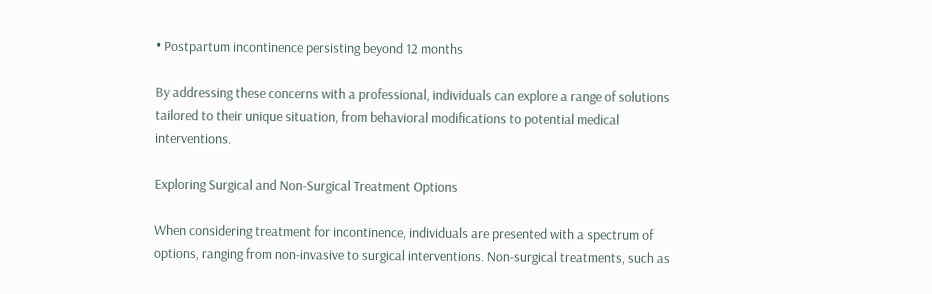• Postpartum incontinence persisting beyond 12 months

By addressing these concerns with a professional, individuals can explore a range of solutions tailored to their unique situation, from behavioral modifications to potential medical interventions.

Exploring Surgical and Non-Surgical Treatment Options

When considering treatment for incontinence, individuals are presented with a spectrum of options, ranging from non-invasive to surgical interventions. Non-surgical treatments, such as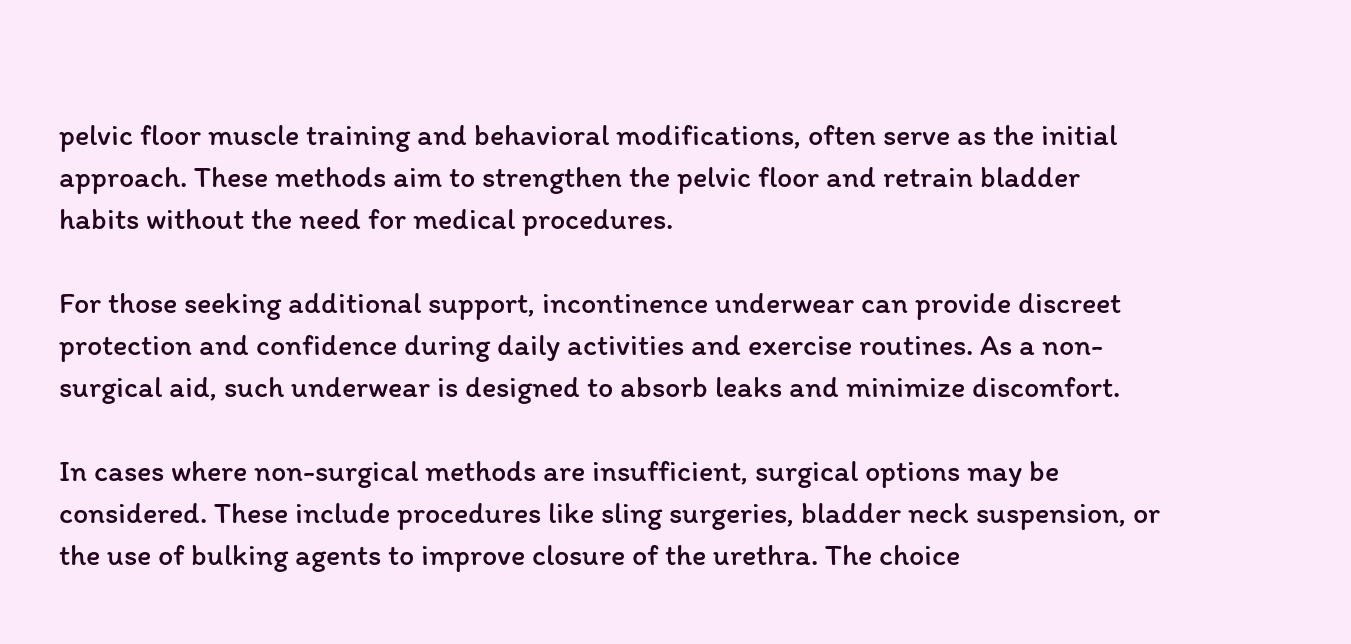pelvic floor muscle training and behavioral modifications, often serve as the initial approach. These methods aim to strengthen the pelvic floor and retrain bladder habits without the need for medical procedures.

For those seeking additional support, incontinence underwear can provide discreet protection and confidence during daily activities and exercise routines. As a non-surgical aid, such underwear is designed to absorb leaks and minimize discomfort.

In cases where non-surgical methods are insufficient, surgical options may be considered. These include procedures like sling surgeries, bladder neck suspension, or the use of bulking agents to improve closure of the urethra. The choice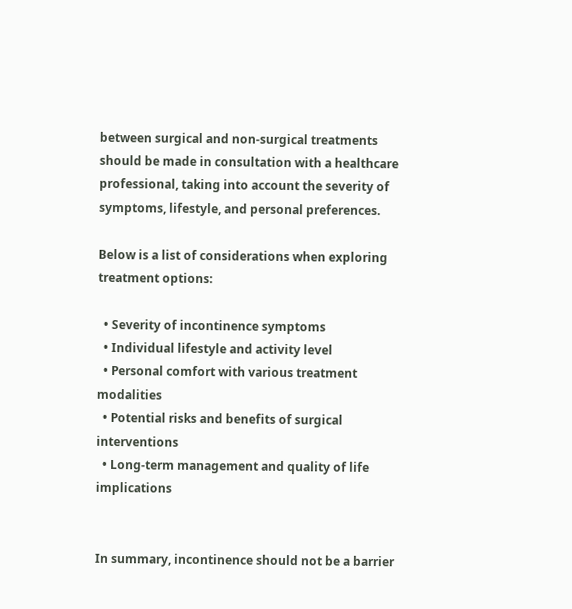between surgical and non-surgical treatments should be made in consultation with a healthcare professional, taking into account the severity of symptoms, lifestyle, and personal preferences.

Below is a list of considerations when exploring treatment options:

  • Severity of incontinence symptoms
  • Individual lifestyle and activity level
  • Personal comfort with various treatment modalities
  • Potential risks and benefits of surgical interventions
  • Long-term management and quality of life implications


In summary, incontinence should not be a barrier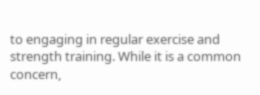to engaging in regular exercise and strength training. While it is a common concern,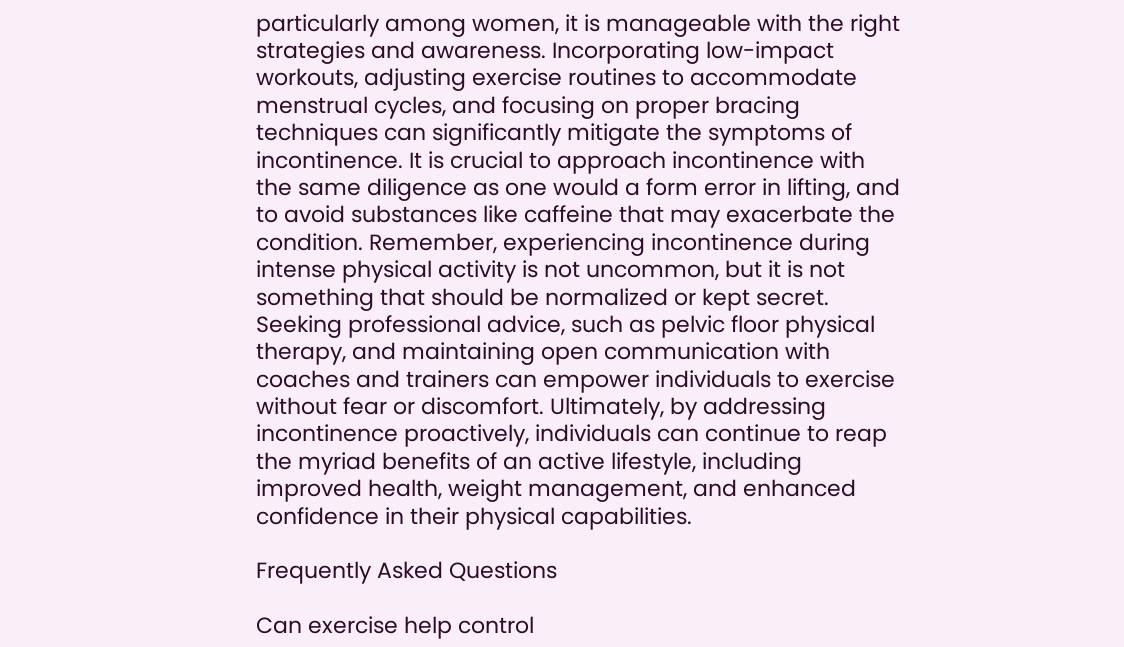particularly among women, it is manageable with the right strategies and awareness. Incorporating low-impact workouts, adjusting exercise routines to accommodate menstrual cycles, and focusing on proper bracing techniques can significantly mitigate the symptoms of incontinence. It is crucial to approach incontinence with the same diligence as one would a form error in lifting, and to avoid substances like caffeine that may exacerbate the condition. Remember, experiencing incontinence during intense physical activity is not uncommon, but it is not something that should be normalized or kept secret. Seeking professional advice, such as pelvic floor physical therapy, and maintaining open communication with coaches and trainers can empower individuals to exercise without fear or discomfort. Ultimately, by addressing incontinence proactively, individuals can continue to reap the myriad benefits of an active lifestyle, including improved health, weight management, and enhanced confidence in their physical capabilities.

Frequently Asked Questions

Can exercise help control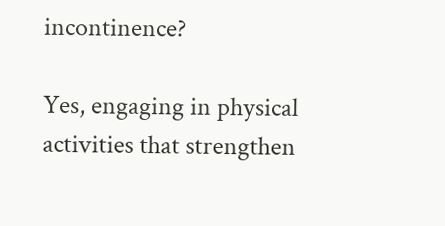incontinence?

Yes, engaging in physical activities that strengthen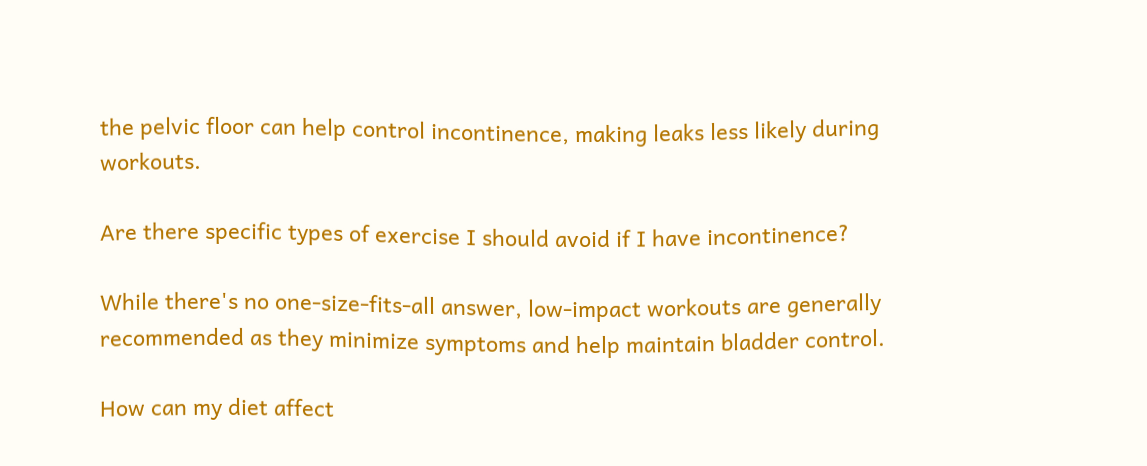the pelvic floor can help control incontinence, making leaks less likely during workouts.

Are there specific types of exercise I should avoid if I have incontinence?

While there's no one-size-fits-all answer, low-impact workouts are generally recommended as they minimize symptoms and help maintain bladder control.

How can my diet affect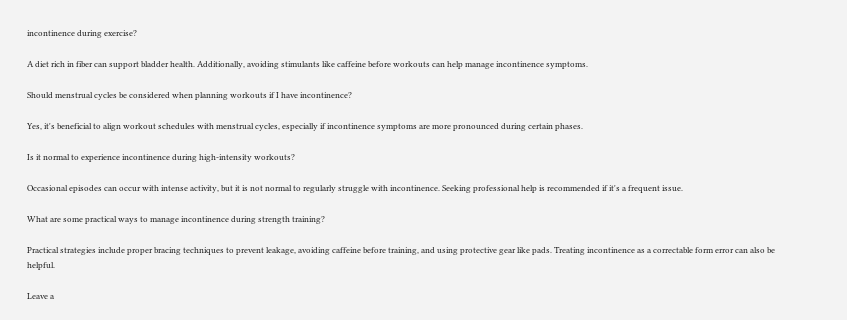incontinence during exercise?

A diet rich in fiber can support bladder health. Additionally, avoiding stimulants like caffeine before workouts can help manage incontinence symptoms.

Should menstrual cycles be considered when planning workouts if I have incontinence?

Yes, it's beneficial to align workout schedules with menstrual cycles, especially if incontinence symptoms are more pronounced during certain phases.

Is it normal to experience incontinence during high-intensity workouts?

Occasional episodes can occur with intense activity, but it is not normal to regularly struggle with incontinence. Seeking professional help is recommended if it's a frequent issue.

What are some practical ways to manage incontinence during strength training?

Practical strategies include proper bracing techniques to prevent leakage, avoiding caffeine before training, and using protective gear like pads. Treating incontinence as a correctable form error can also be helpful.

Leave a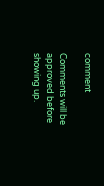comment

Comments will be approved before showing up.